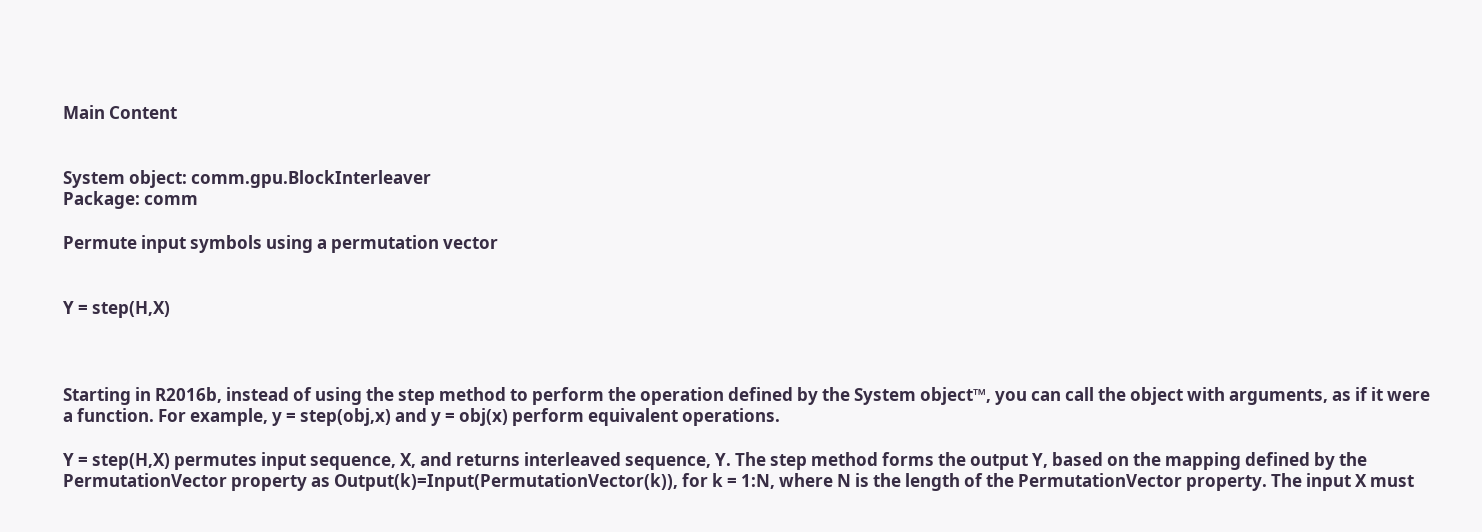Main Content


System object: comm.gpu.BlockInterleaver
Package: comm

Permute input symbols using a permutation vector


Y = step(H,X)



Starting in R2016b, instead of using the step method to perform the operation defined by the System object™, you can call the object with arguments, as if it were a function. For example, y = step(obj,x) and y = obj(x) perform equivalent operations.

Y = step(H,X) permutes input sequence, X, and returns interleaved sequence, Y. The step method forms the output Y, based on the mapping defined by the PermutationVector property as Output(k)=Input(PermutationVector(k)), for k = 1:N, where N is the length of the PermutationVector property. The input X must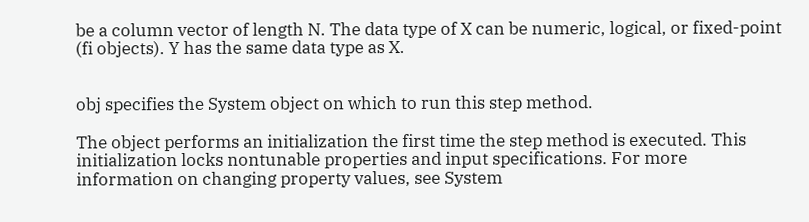be a column vector of length N. The data type of X can be numeric, logical, or fixed-point (fi objects). Y has the same data type as X.


obj specifies the System object on which to run this step method.

The object performs an initialization the first time the step method is executed. This initialization locks nontunable properties and input specifications. For more information on changing property values, see System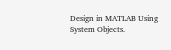Design in MATLAB Using System Objects.